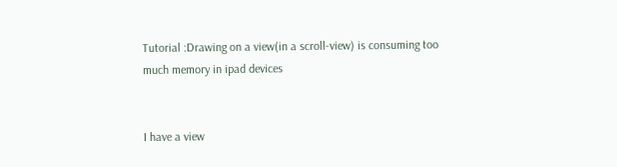Tutorial :Drawing on a view(in a scroll-view) is consuming too much memory in ipad devices


I have a view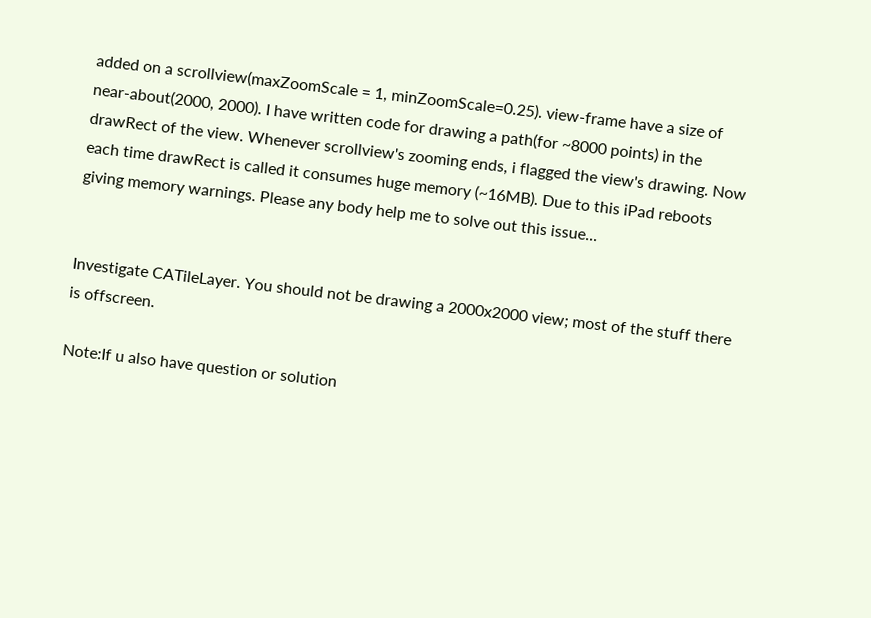added on a scrollview(maxZoomScale = 1, minZoomScale=0.25). view-frame have a size of near-about(2000, 2000). I have written code for drawing a path(for ~8000 points) in the drawRect of the view. Whenever scrollview's zooming ends, i flagged the view's drawing. Now each time drawRect is called it consumes huge memory (~16MB). Due to this iPad reboots giving memory warnings. Please any body help me to solve out this issue...


Investigate CATileLayer. You should not be drawing a 2000x2000 view; most of the stuff there is offscreen.

Note:If u also have question or solution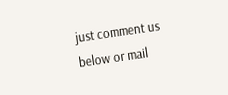just comment us below or mail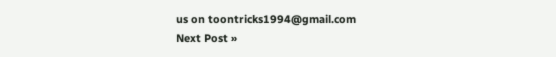us on toontricks1994@gmail.com
Next Post »